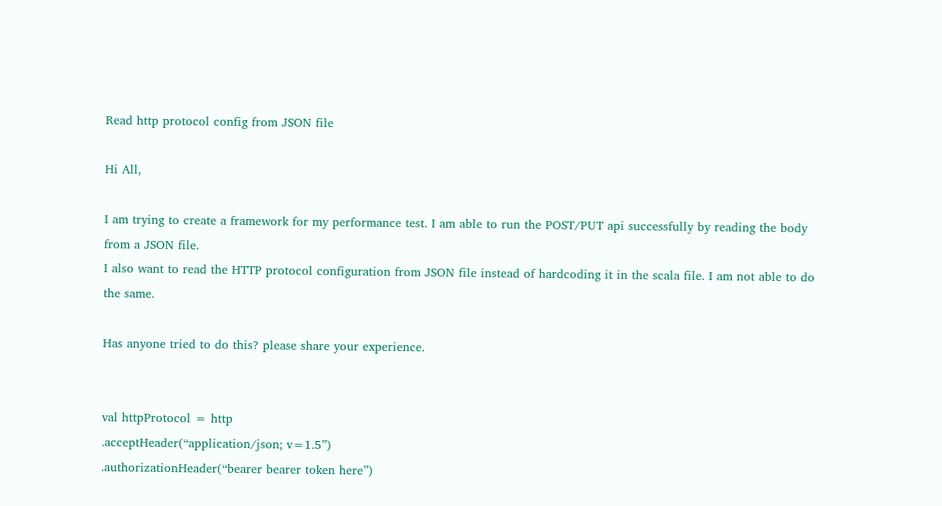Read http protocol config from JSON file

Hi All,

I am trying to create a framework for my performance test. I am able to run the POST/PUT api successfully by reading the body from a JSON file.
I also want to read the HTTP protocol configuration from JSON file instead of hardcoding it in the scala file. I am not able to do the same.

Has anyone tried to do this? please share your experience.


val httpProtocol = http
.acceptHeader(“application/json; v=1.5”)
.authorizationHeader(“bearer bearer token here”)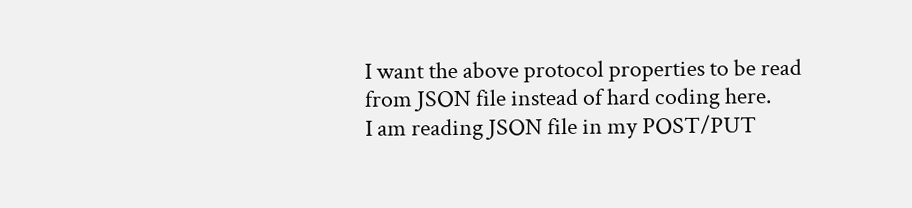I want the above protocol properties to be read from JSON file instead of hard coding here.
I am reading JSON file in my POST/PUT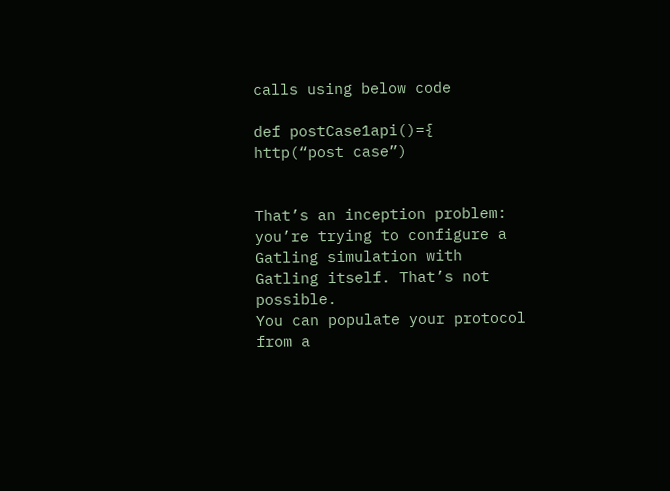calls using below code

def postCase1api()={
http(“post case”)


That’s an inception problem: you’re trying to configure a Gatling simulation with Gatling itself. That’s not possible.
You can populate your protocol from a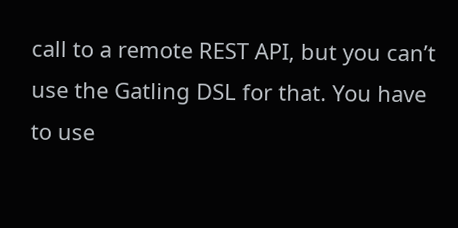call to a remote REST API, but you can’t use the Gatling DSL for that. You have to use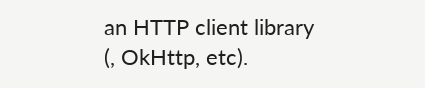an HTTP client library (, OkHttp, etc).